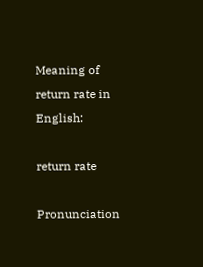Meaning of return rate in English:

return rate

Pronunciation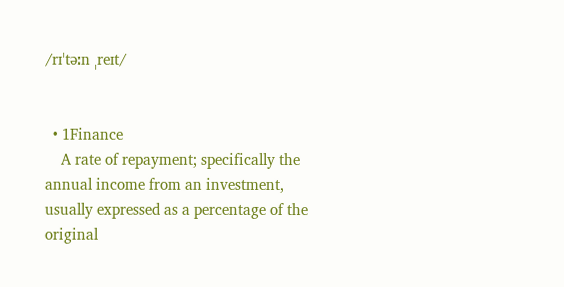/rɪˈtəːn ˌreɪt/


  • 1Finance
    A rate of repayment; specifically the annual income from an investment, usually expressed as a percentage of the original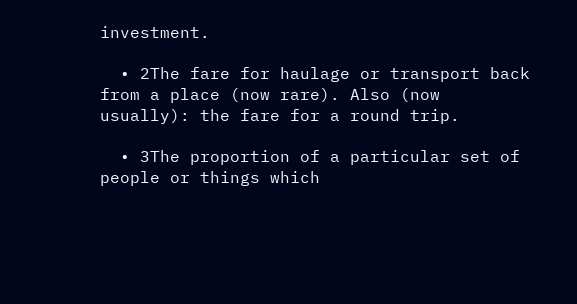investment.

  • 2The fare for haulage or transport back from a place (now rare). Also (now usually): the fare for a round trip.

  • 3The proportion of a particular set of people or things which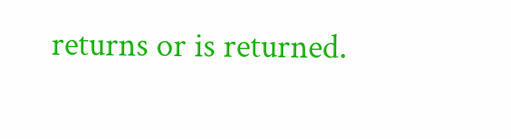returns or is returned.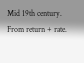Mid 19th century. From return + rate.